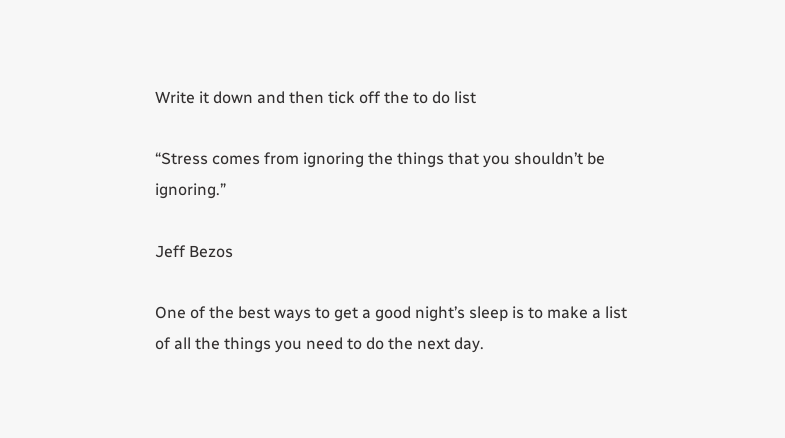Write it down and then tick off the to do list

“Stress comes from ignoring the things that you shouldn’t be ignoring.”

Jeff Bezos

One of the best ways to get a good night’s sleep is to make a list of all the things you need to do the next day.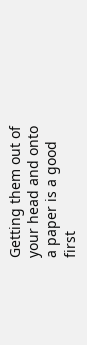Getting them out of your head and onto a paper is a good first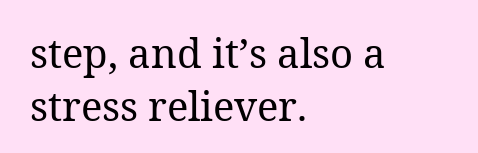step, and it’s also a stress reliever.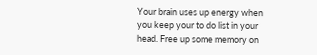Your brain uses up energy when you keep your to do list in your head. Free up some memory on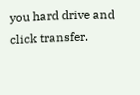you hard drive and click transfer.